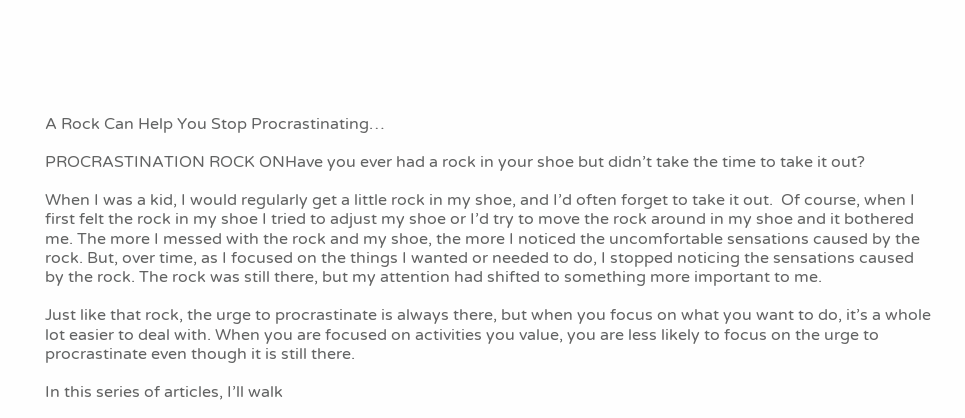A Rock Can Help You Stop Procrastinating…

PROCRASTINATION ROCK ONHave you ever had a rock in your shoe but didn’t take the time to take it out?

When I was a kid, I would regularly get a little rock in my shoe, and I’d often forget to take it out.  Of course, when I first felt the rock in my shoe I tried to adjust my shoe or I’d try to move the rock around in my shoe and it bothered me. The more I messed with the rock and my shoe, the more I noticed the uncomfortable sensations caused by the rock. But, over time, as I focused on the things I wanted or needed to do, I stopped noticing the sensations caused by the rock. The rock was still there, but my attention had shifted to something more important to me.

Just like that rock, the urge to procrastinate is always there, but when you focus on what you want to do, it’s a whole lot easier to deal with. When you are focused on activities you value, you are less likely to focus on the urge to procrastinate even though it is still there.

In this series of articles, I’ll walk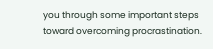you through some important steps toward overcoming procrastination.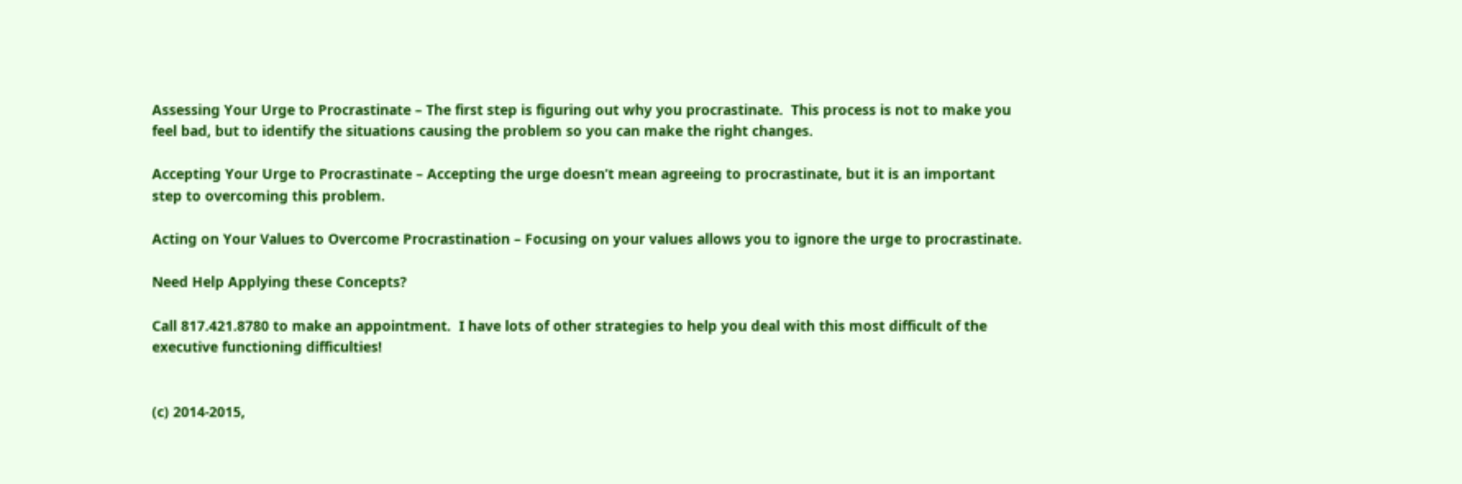Assessing Your Urge to Procrastinate – The first step is figuring out why you procrastinate.  This process is not to make you feel bad, but to identify the situations causing the problem so you can make the right changes.

Accepting Your Urge to Procrastinate – Accepting the urge doesn’t mean agreeing to procrastinate, but it is an important step to overcoming this problem.

Acting on Your Values to Overcome Procrastination – Focusing on your values allows you to ignore the urge to procrastinate.

Need Help Applying these Concepts?

Call 817.421.8780 to make an appointment.  I have lots of other strategies to help you deal with this most difficult of the executive functioning difficulties!


(c) 2014-2015,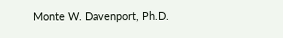Monte W. Davenport, Ph.D.